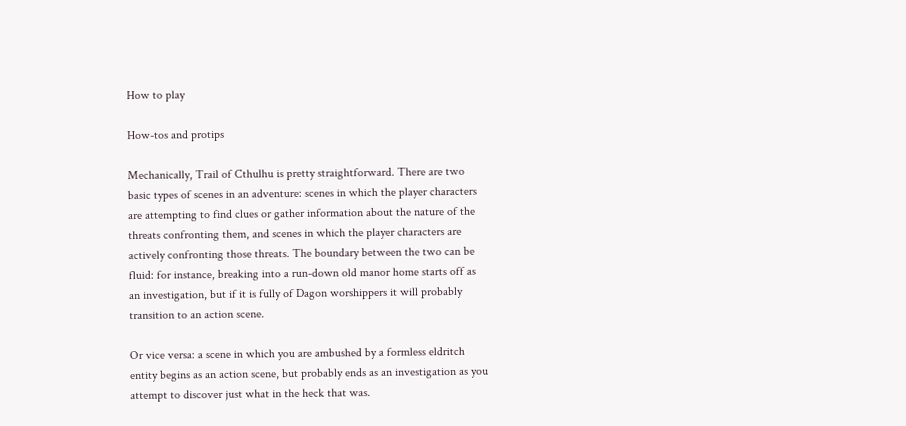How to play

How-tos and protips

Mechanically, Trail of Cthulhu is pretty straightforward. There are two basic types of scenes in an adventure: scenes in which the player characters are attempting to find clues or gather information about the nature of the threats confronting them, and scenes in which the player characters are actively confronting those threats. The boundary between the two can be fluid: for instance, breaking into a run-down old manor home starts off as an investigation, but if it is fully of Dagon worshippers it will probably transition to an action scene.

Or vice versa: a scene in which you are ambushed by a formless eldritch entity begins as an action scene, but probably ends as an investigation as you attempt to discover just what in the heck that was.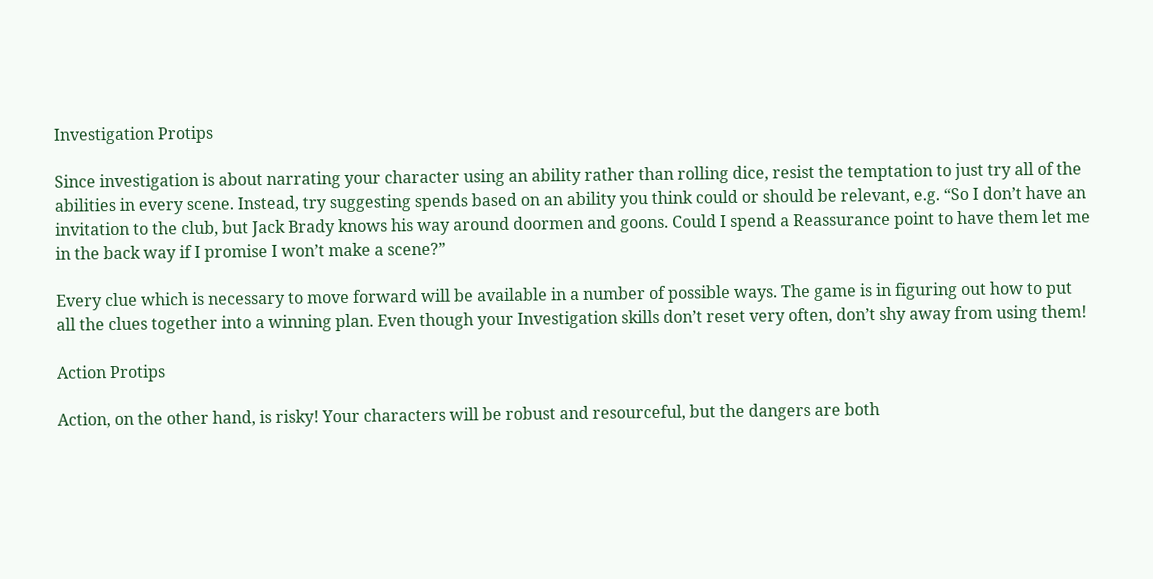Investigation Protips

Since investigation is about narrating your character using an ability rather than rolling dice, resist the temptation to just try all of the abilities in every scene. Instead, try suggesting spends based on an ability you think could or should be relevant, e.g. “So I don’t have an invitation to the club, but Jack Brady knows his way around doormen and goons. Could I spend a Reassurance point to have them let me in the back way if I promise I won’t make a scene?”

Every clue which is necessary to move forward will be available in a number of possible ways. The game is in figuring out how to put all the clues together into a winning plan. Even though your Investigation skills don’t reset very often, don’t shy away from using them!

Action Protips

Action, on the other hand, is risky! Your characters will be robust and resourceful, but the dangers are both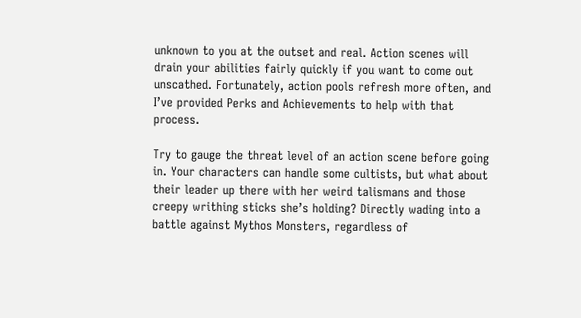unknown to you at the outset and real. Action scenes will drain your abilities fairly quickly if you want to come out unscathed. Fortunately, action pools refresh more often, and I’ve provided Perks and Achievements to help with that process.

Try to gauge the threat level of an action scene before going in. Your characters can handle some cultists, but what about their leader up there with her weird talismans and those creepy writhing sticks she’s holding? Directly wading into a battle against Mythos Monsters, regardless of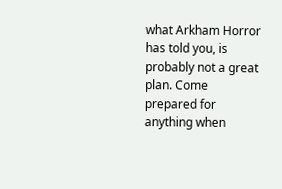what Arkham Horror has told you, is probably not a great plan. Come prepared for anything when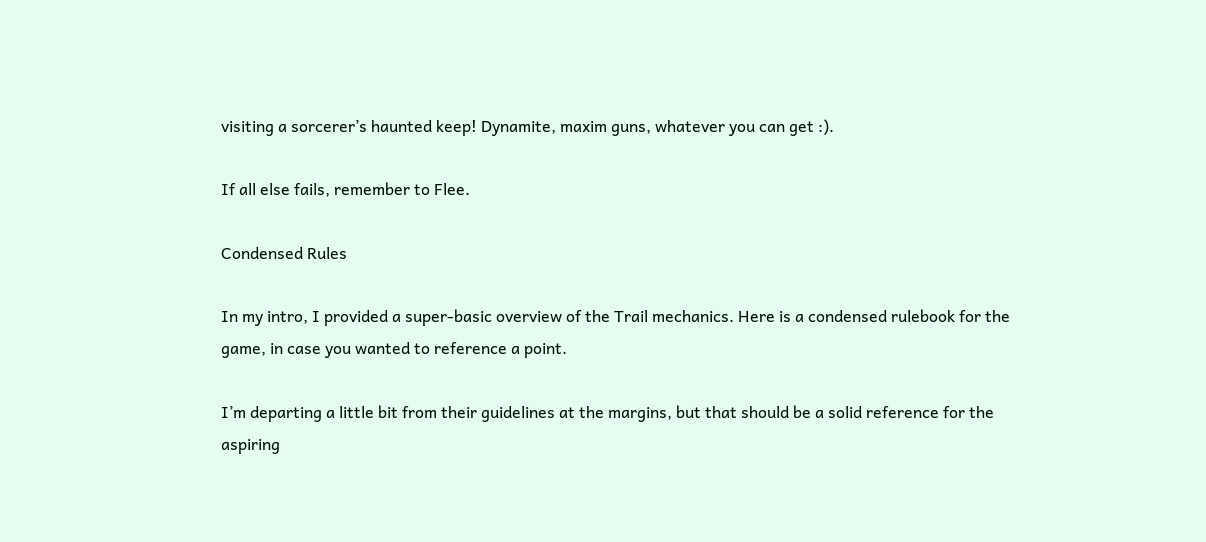visiting a sorcerer’s haunted keep! Dynamite, maxim guns, whatever you can get :).

If all else fails, remember to Flee.

Condensed Rules

In my intro, I provided a super-basic overview of the Trail mechanics. Here is a condensed rulebook for the game, in case you wanted to reference a point.

I’m departing a little bit from their guidelines at the margins, but that should be a solid reference for the aspiring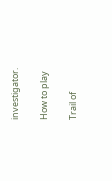investigator.

How to play

Trail of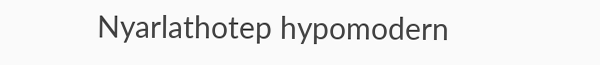Nyarlathotep hypomodern